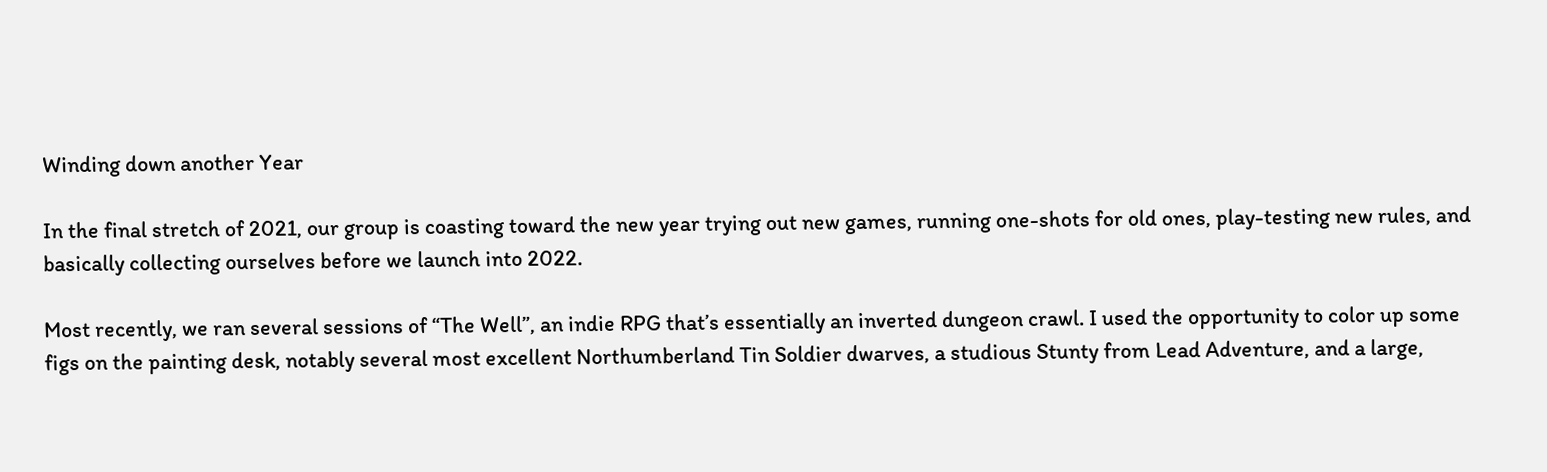Winding down another Year

In the final stretch of 2021, our group is coasting toward the new year trying out new games, running one-shots for old ones, play-testing new rules, and basically collecting ourselves before we launch into 2022.

Most recently, we ran several sessions of “The Well”, an indie RPG that’s essentially an inverted dungeon crawl. I used the opportunity to color up some figs on the painting desk, notably several most excellent Northumberland Tin Soldier dwarves, a studious Stunty from Lead Adventure, and a large,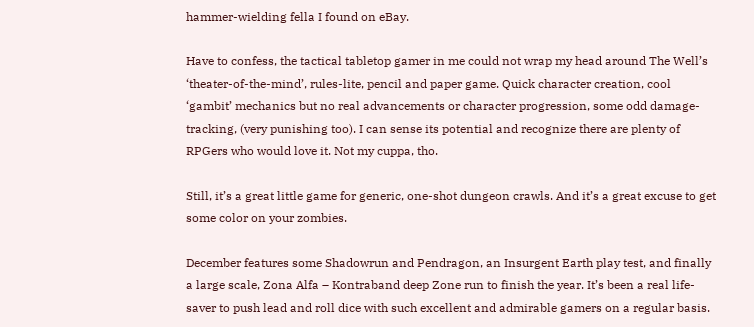hammer-wielding fella I found on eBay.

Have to confess, the tactical tabletop gamer in me could not wrap my head around The Well’s ‘theater-of-the-mind’, rules-lite, pencil and paper game. Quick character creation, cool ‘gambit’ mechanics but no real advancements or character progression, some odd damage-tracking, (very punishing too). I can sense its potential and recognize there are plenty of RPGers who would love it. Not my cuppa, tho.

Still, it’s a great little game for generic, one-shot dungeon crawls. And it’s a great excuse to get some color on your zombies.

December features some Shadowrun and Pendragon, an Insurgent Earth play test, and finally a large scale, Zona Alfa – Kontraband deep Zone run to finish the year. It’s been a real life-saver to push lead and roll dice with such excellent and admirable gamers on a regular basis.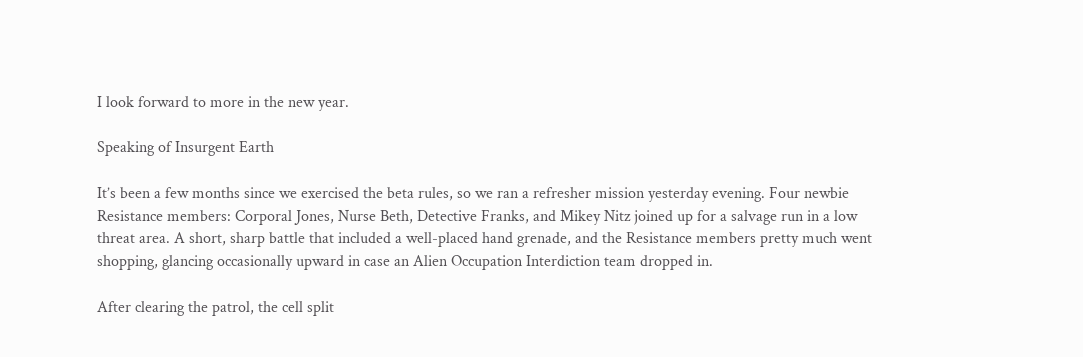I look forward to more in the new year.

Speaking of Insurgent Earth

It’s been a few months since we exercised the beta rules, so we ran a refresher mission yesterday evening. Four newbie Resistance members: Corporal Jones, Nurse Beth, Detective Franks, and Mikey Nitz joined up for a salvage run in a low threat area. A short, sharp battle that included a well-placed hand grenade, and the Resistance members pretty much went shopping, glancing occasionally upward in case an Alien Occupation Interdiction team dropped in.

After clearing the patrol, the cell split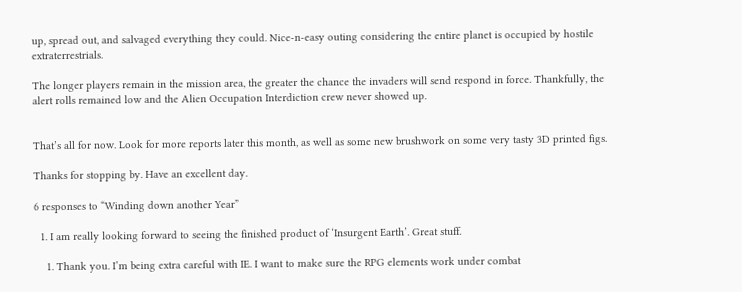up, spread out, and salvaged everything they could. Nice-n-easy outing considering the entire planet is occupied by hostile extraterrestrials.

The longer players remain in the mission area, the greater the chance the invaders will send respond in force. Thankfully, the alert rolls remained low and the Alien Occupation Interdiction crew never showed up.


That’s all for now. Look for more reports later this month, as well as some new brushwork on some very tasty 3D printed figs.

Thanks for stopping by. Have an excellent day.

6 responses to “Winding down another Year”

  1. I am really looking forward to seeing the finished product of ‘Insurgent Earth’. Great stuff.

    1. Thank you. I’m being extra careful with IE. I want to make sure the RPG elements work under combat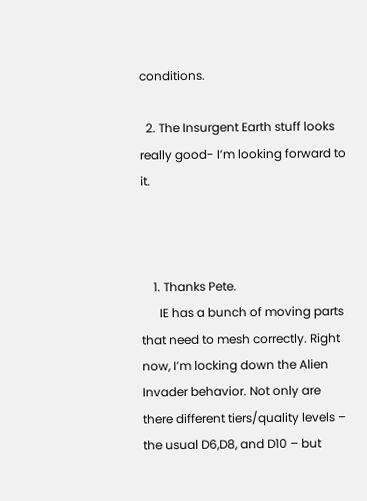conditions.

  2. The Insurgent Earth stuff looks really good- I’m looking forward to it.



    1. Thanks Pete.
      IE has a bunch of moving parts that need to mesh correctly. Right now, I’m locking down the Alien Invader behavior. Not only are there different tiers/quality levels – the usual D6,D8, and D10 – but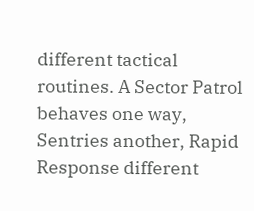different tactical routines. A Sector Patrol behaves one way, Sentries another, Rapid Response different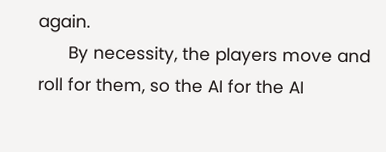again.
      By necessity, the players move and roll for them, so the AI for the AI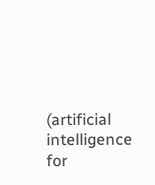(artificial intelligence for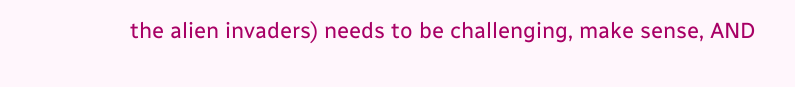the alien invaders) needs to be challenging, make sense, AND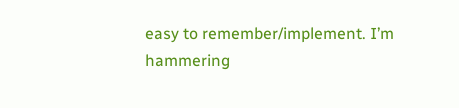easy to remember/implement. I’m hammering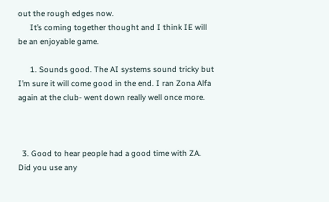out the rough edges now.
      It’s coming together thought and I think IE will be an enjoyable game.

      1. Sounds good. The AI systems sound tricky but I’m sure it will come good in the end. I ran Zona Alfa again at the club- went down really well once more.



  3. Good to hear people had a good time with ZA. Did you use any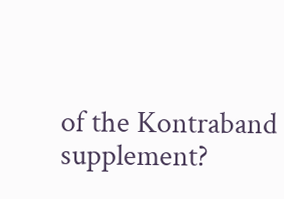of the Kontraband supplement?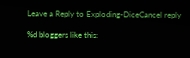Leave a Reply to Exploding-DiceCancel reply

%d bloggers like this: